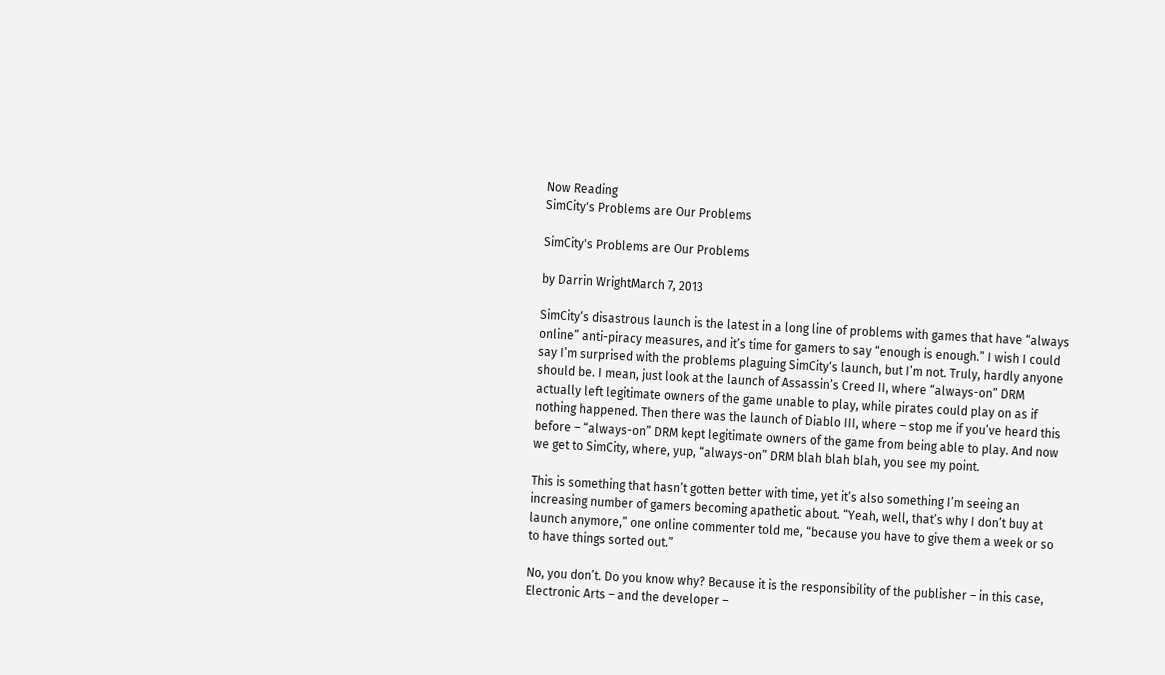Now Reading
SimCity's Problems are Our Problems

SimCity's Problems are Our Problems

by Darrin WrightMarch 7, 2013

SimCity‘s disastrous launch is the latest in a long line of problems with games that have “always online” anti-piracy measures, and it’s time for gamers to say “enough is enough.” I wish I could say I’m surprised with the problems plaguing SimCity‘s launch, but I’m not. Truly, hardly anyone should be. I mean, just look at the launch of Assassin’s Creed II, where “always-on” DRM actually left legitimate owners of the game unable to play, while pirates could play on as if nothing happened. Then there was the launch of Diablo III, where – stop me if you’ve heard this before – “always-on” DRM kept legitimate owners of the game from being able to play. And now we get to SimCity, where, yup, “always-on” DRM blah blah blah, you see my point.

This is something that hasn’t gotten better with time, yet it’s also something I’m seeing an increasing number of gamers becoming apathetic about. “Yeah, well, that’s why I don’t buy at launch anymore,” one online commenter told me, “because you have to give them a week or so to have things sorted out.”

No, you don’t. Do you know why? Because it is the responsibility of the publisher – in this case, Electronic Arts – and the developer –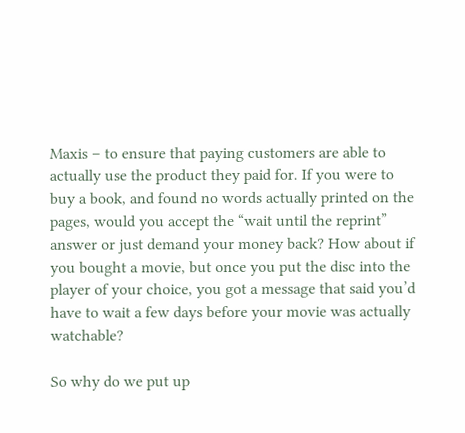Maxis – to ensure that paying customers are able to actually use the product they paid for. If you were to buy a book, and found no words actually printed on the pages, would you accept the “wait until the reprint” answer or just demand your money back? How about if you bought a movie, but once you put the disc into the player of your choice, you got a message that said you’d have to wait a few days before your movie was actually watchable?

So why do we put up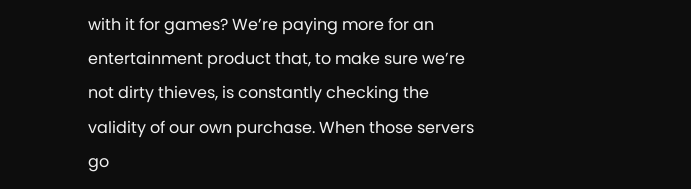with it for games? We’re paying more for an entertainment product that, to make sure we’re not dirty thieves, is constantly checking the validity of our own purchase. When those servers go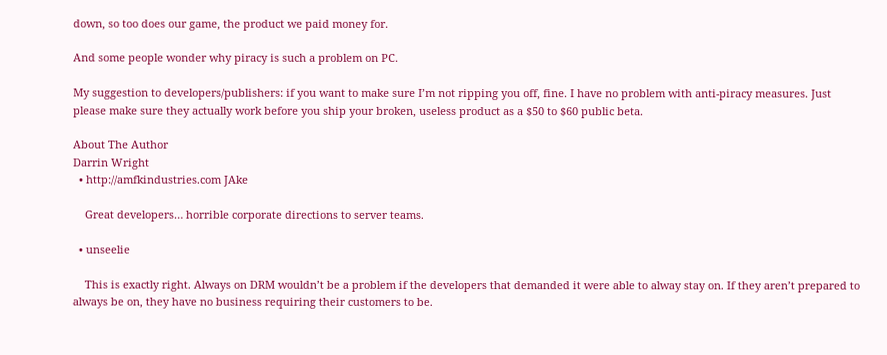down, so too does our game, the product we paid money for.

And some people wonder why piracy is such a problem on PC.

My suggestion to developers/publishers: if you want to make sure I’m not ripping you off, fine. I have no problem with anti-piracy measures. Just please make sure they actually work before you ship your broken, useless product as a $50 to $60 public beta.

About The Author
Darrin Wright
  • http://amfkindustries.com JAke

    Great developers… horrible corporate directions to server teams.

  • unseelie

    This is exactly right. Always on DRM wouldn’t be a problem if the developers that demanded it were able to alway stay on. If they aren’t prepared to always be on, they have no business requiring their customers to be.